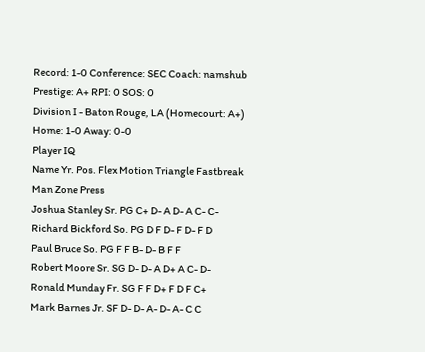Record: 1-0 Conference: SEC Coach: namshub Prestige: A+ RPI: 0 SOS: 0
Division I - Baton Rouge, LA (Homecourt: A+)
Home: 1-0 Away: 0-0
Player IQ
Name Yr. Pos. Flex Motion Triangle Fastbreak Man Zone Press
Joshua Stanley Sr. PG C+ D- A D- A C- C-
Richard Bickford So. PG D F D- F D- F D
Paul Bruce So. PG F F B- D- B F F
Robert Moore Sr. SG D- D- A D+ A C- D-
Ronald Munday Fr. SG F F D+ F D F C+
Mark Barnes Jr. SF D- D- A- D- A- C C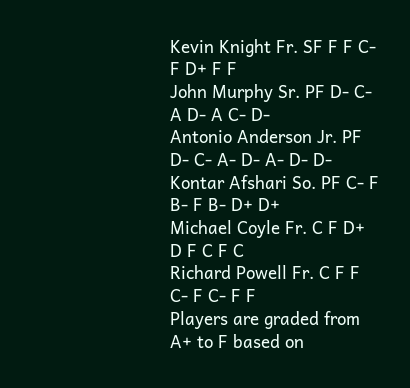Kevin Knight Fr. SF F F C- F D+ F F
John Murphy Sr. PF D- C- A D- A C- D-
Antonio Anderson Jr. PF D- C- A- D- A- D- D-
Kontar Afshari So. PF C- F B- F B- D+ D+
Michael Coyle Fr. C F D+ D F C F C
Richard Powell Fr. C F F C- F C- F F
Players are graded from A+ to F based on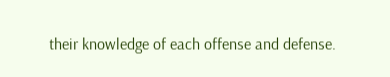their knowledge of each offense and defense.